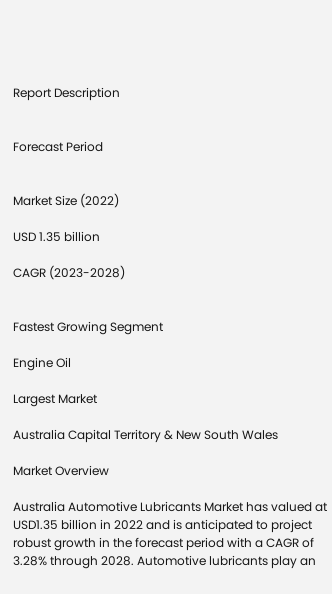Report Description


Forecast Period


Market Size (2022)

USD 1.35 billion

CAGR (2023-2028)


Fastest Growing Segment

Engine Oil

Largest Market

Australia Capital Territory & New South Wales

Market Overview

Australia Automotive Lubricants Market has valued at USD1.35 billion in 2022 and is anticipated to project robust growth in the forecast period with a CAGR of 3.28% through 2028. Automotive lubricants play an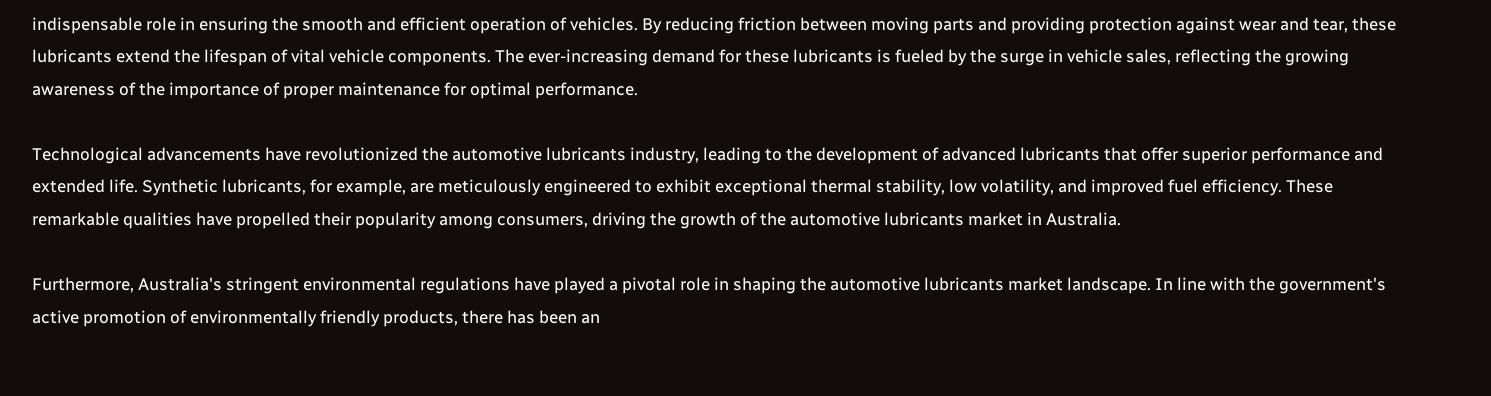indispensable role in ensuring the smooth and efficient operation of vehicles. By reducing friction between moving parts and providing protection against wear and tear, these lubricants extend the lifespan of vital vehicle components. The ever-increasing demand for these lubricants is fueled by the surge in vehicle sales, reflecting the growing awareness of the importance of proper maintenance for optimal performance.

Technological advancements have revolutionized the automotive lubricants industry, leading to the development of advanced lubricants that offer superior performance and extended life. Synthetic lubricants, for example, are meticulously engineered to exhibit exceptional thermal stability, low volatility, and improved fuel efficiency. These remarkable qualities have propelled their popularity among consumers, driving the growth of the automotive lubricants market in Australia.

Furthermore, Australia's stringent environmental regulations have played a pivotal role in shaping the automotive lubricants market landscape. In line with the government's active promotion of environmentally friendly products, there has been an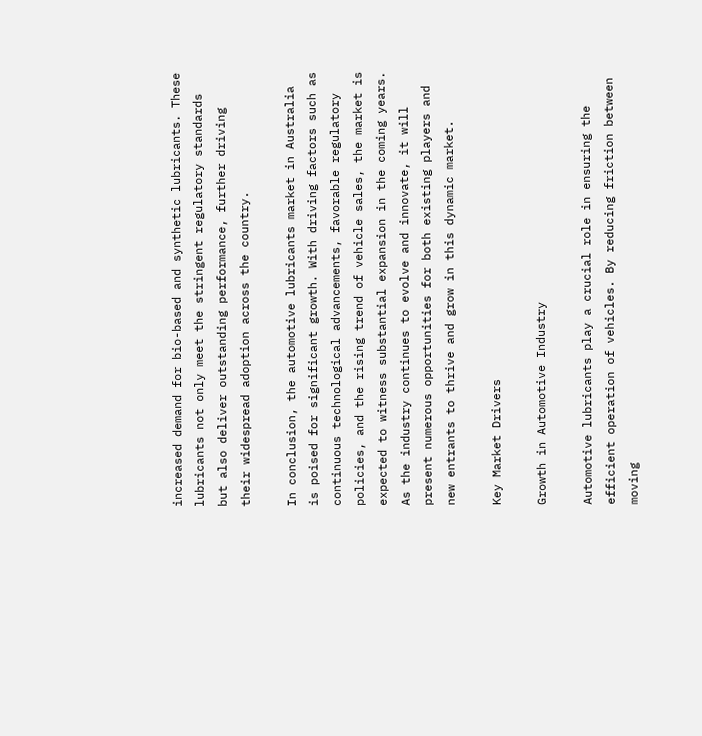increased demand for bio-based and synthetic lubricants. These lubricants not only meet the stringent regulatory standards but also deliver outstanding performance, further driving their widespread adoption across the country.

In conclusion, the automotive lubricants market in Australia is poised for significant growth. With driving factors such as continuous technological advancements, favorable regulatory policies, and the rising trend of vehicle sales, the market is expected to witness substantial expansion in the coming years. As the industry continues to evolve and innovate, it will present numerous opportunities for both existing players and new entrants to thrive and grow in this dynamic market.

Key Market Drivers

Growth in Automotive Industry

Automotive lubricants play a crucial role in ensuring the efficient operation of vehicles. By reducing friction between moving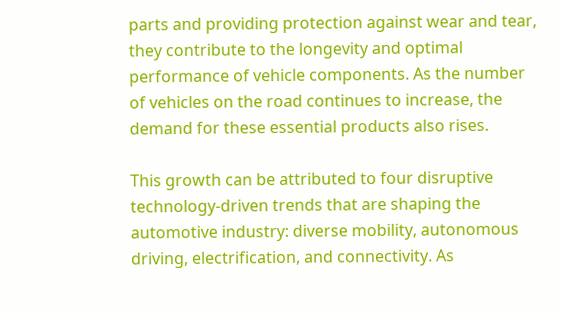parts and providing protection against wear and tear, they contribute to the longevity and optimal performance of vehicle components. As the number of vehicles on the road continues to increase, the demand for these essential products also rises.

This growth can be attributed to four disruptive technology-driven trends that are shaping the automotive industry: diverse mobility, autonomous driving, electrification, and connectivity. As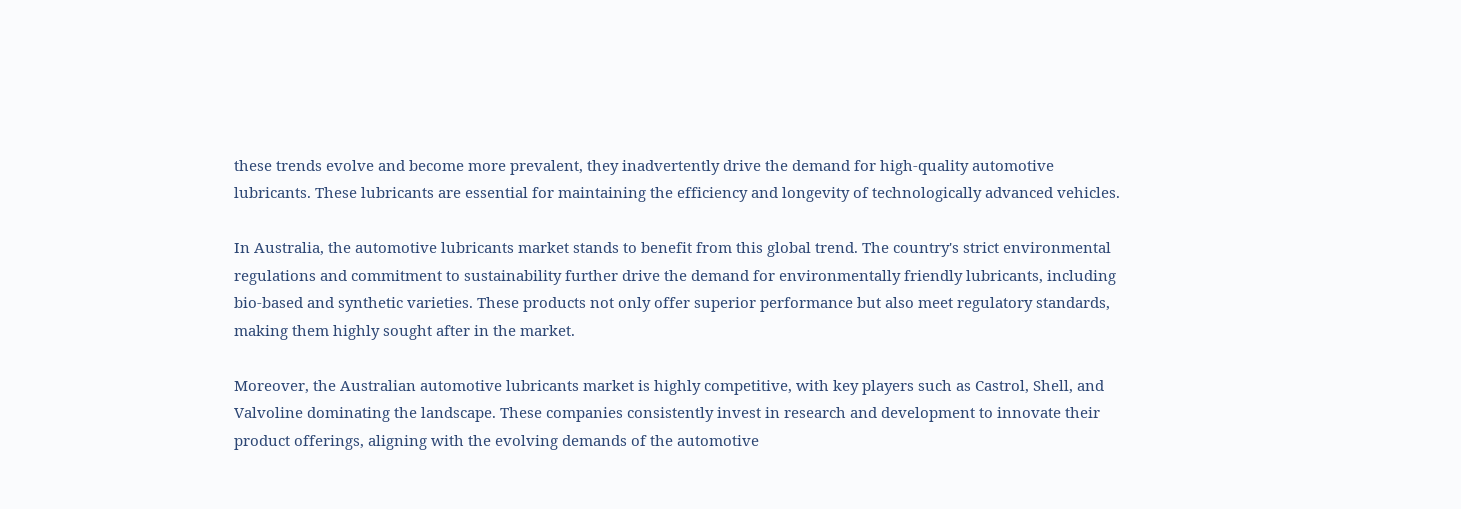these trends evolve and become more prevalent, they inadvertently drive the demand for high-quality automotive lubricants. These lubricants are essential for maintaining the efficiency and longevity of technologically advanced vehicles.

In Australia, the automotive lubricants market stands to benefit from this global trend. The country's strict environmental regulations and commitment to sustainability further drive the demand for environmentally friendly lubricants, including bio-based and synthetic varieties. These products not only offer superior performance but also meet regulatory standards, making them highly sought after in the market.

Moreover, the Australian automotive lubricants market is highly competitive, with key players such as Castrol, Shell, and Valvoline dominating the landscape. These companies consistently invest in research and development to innovate their product offerings, aligning with the evolving demands of the automotive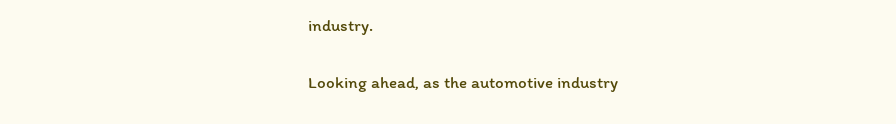industry.

Looking ahead, as the automotive industry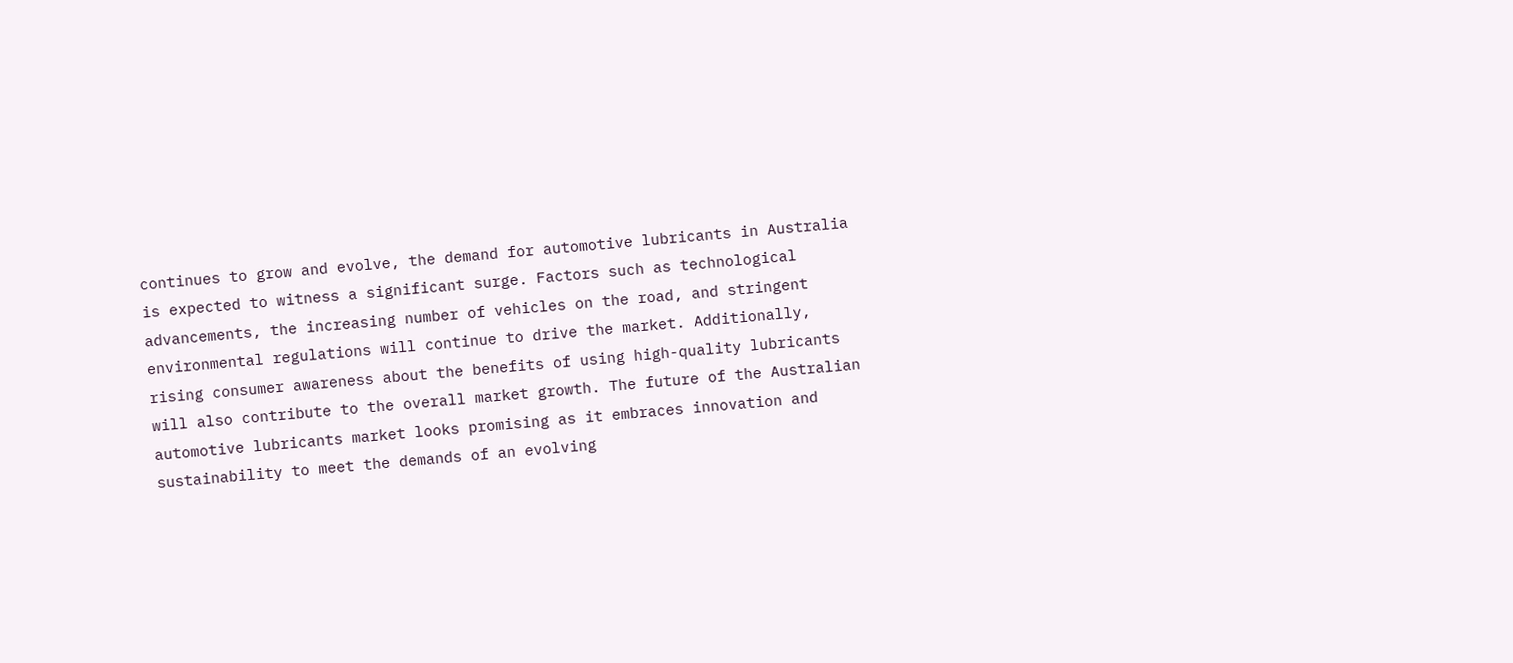continues to grow and evolve, the demand for automotive lubricants in Australia is expected to witness a significant surge. Factors such as technological advancements, the increasing number of vehicles on the road, and stringent environmental regulations will continue to drive the market. Additionally, rising consumer awareness about the benefits of using high-quality lubricants will also contribute to the overall market growth. The future of the Australian automotive lubricants market looks promising as it embraces innovation and sustainability to meet the demands of an evolving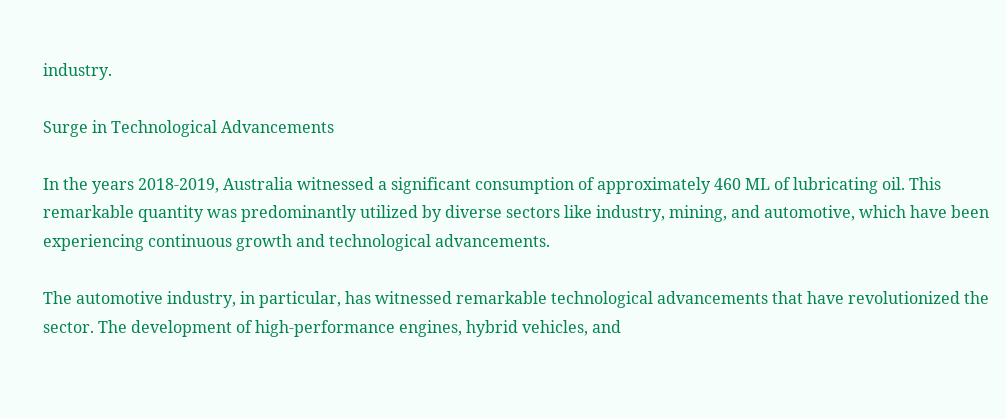industry.

Surge in Technological Advancements

In the years 2018-2019, Australia witnessed a significant consumption of approximately 460 ML of lubricating oil. This remarkable quantity was predominantly utilized by diverse sectors like industry, mining, and automotive, which have been experiencing continuous growth and technological advancements.

The automotive industry, in particular, has witnessed remarkable technological advancements that have revolutionized the sector. The development of high-performance engines, hybrid vehicles, and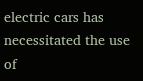electric cars has necessitated the use of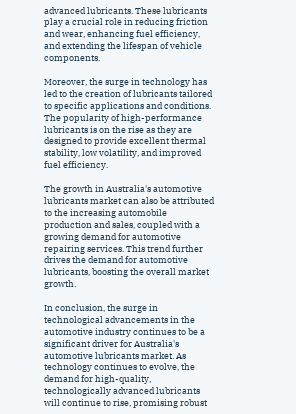advanced lubricants. These lubricants play a crucial role in reducing friction and wear, enhancing fuel efficiency, and extending the lifespan of vehicle components.

Moreover, the surge in technology has led to the creation of lubricants tailored to specific applications and conditions. The popularity of high-performance lubricants is on the rise as they are designed to provide excellent thermal stability, low volatility, and improved fuel efficiency.

The growth in Australia's automotive lubricants market can also be attributed to the increasing automobile production and sales, coupled with a growing demand for automotive repairing services. This trend further drives the demand for automotive lubricants, boosting the overall market growth.

In conclusion, the surge in technological advancements in the automotive industry continues to be a significant driver for Australia's automotive lubricants market. As technology continues to evolve, the demand for high-quality, technologically advanced lubricants will continue to rise, promising robust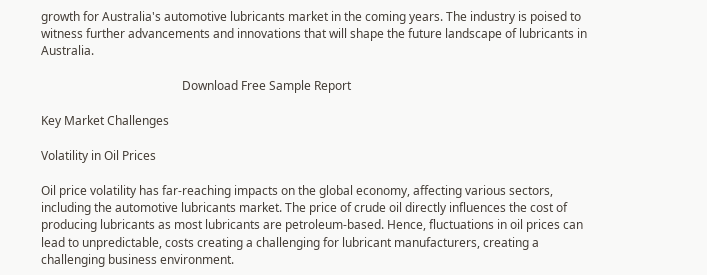growth for Australia's automotive lubricants market in the coming years. The industry is poised to witness further advancements and innovations that will shape the future landscape of lubricants in Australia.

                                               Download Free Sample Report

Key Market Challenges

Volatility in Oil Prices

Oil price volatility has far-reaching impacts on the global economy, affecting various sectors, including the automotive lubricants market. The price of crude oil directly influences the cost of producing lubricants as most lubricants are petroleum-based. Hence, fluctuations in oil prices can lead to unpredictable, costs creating a challenging for lubricant manufacturers, creating a challenging business environment.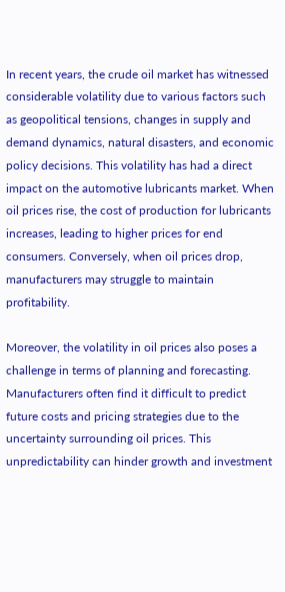In recent years, the crude oil market has witnessed considerable volatility due to various factors such as geopolitical tensions, changes in supply and demand dynamics, natural disasters, and economic policy decisions. This volatility has had a direct impact on the automotive lubricants market. When oil prices rise, the cost of production for lubricants increases, leading to higher prices for end consumers. Conversely, when oil prices drop, manufacturers may struggle to maintain profitability.

Moreover, the volatility in oil prices also poses a challenge in terms of planning and forecasting. Manufacturers often find it difficult to predict future costs and pricing strategies due to the uncertainty surrounding oil prices. This unpredictability can hinder growth and investment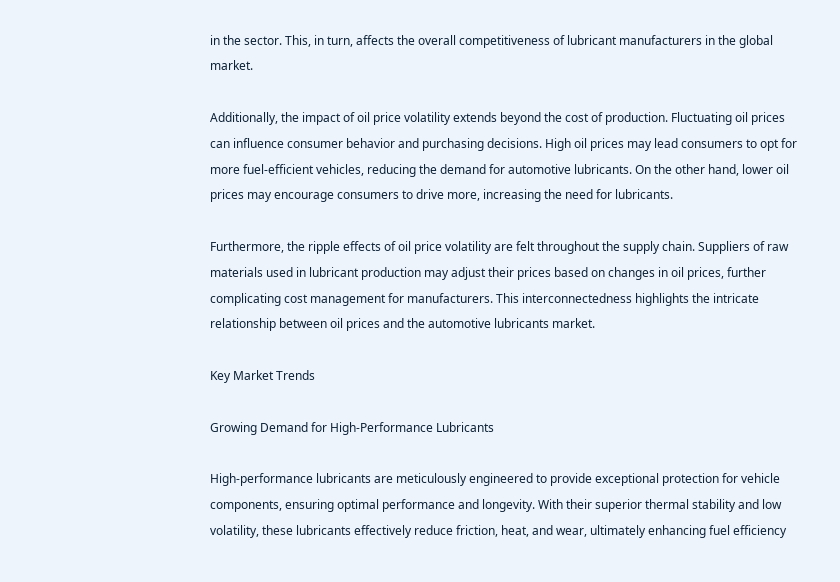in the sector. This, in turn, affects the overall competitiveness of lubricant manufacturers in the global market.

Additionally, the impact of oil price volatility extends beyond the cost of production. Fluctuating oil prices can influence consumer behavior and purchasing decisions. High oil prices may lead consumers to opt for more fuel-efficient vehicles, reducing the demand for automotive lubricants. On the other hand, lower oil prices may encourage consumers to drive more, increasing the need for lubricants.

Furthermore, the ripple effects of oil price volatility are felt throughout the supply chain. Suppliers of raw materials used in lubricant production may adjust their prices based on changes in oil prices, further complicating cost management for manufacturers. This interconnectedness highlights the intricate relationship between oil prices and the automotive lubricants market.

Key Market Trends

Growing Demand for High-Performance Lubricants

High-performance lubricants are meticulously engineered to provide exceptional protection for vehicle components, ensuring optimal performance and longevity. With their superior thermal stability and low volatility, these lubricants effectively reduce friction, heat, and wear, ultimately enhancing fuel efficiency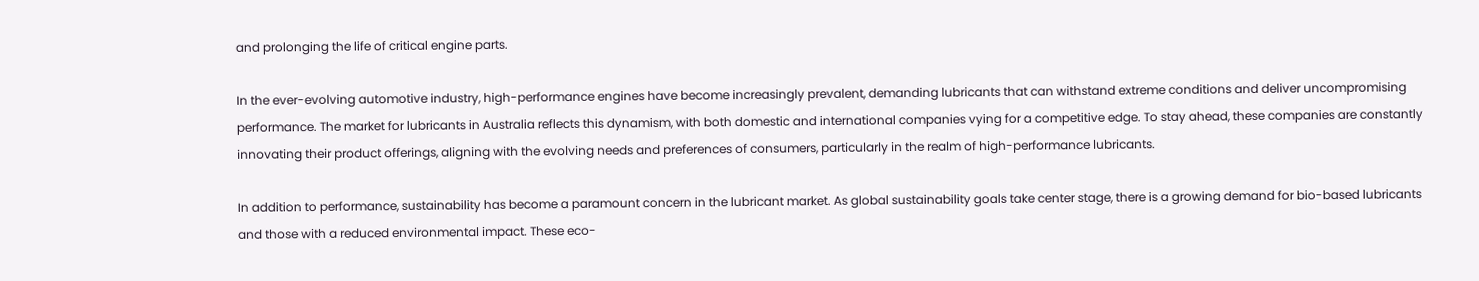and prolonging the life of critical engine parts.

In the ever-evolving automotive industry, high-performance engines have become increasingly prevalent, demanding lubricants that can withstand extreme conditions and deliver uncompromising performance. The market for lubricants in Australia reflects this dynamism, with both domestic and international companies vying for a competitive edge. To stay ahead, these companies are constantly innovating their product offerings, aligning with the evolving needs and preferences of consumers, particularly in the realm of high-performance lubricants.

In addition to performance, sustainability has become a paramount concern in the lubricant market. As global sustainability goals take center stage, there is a growing demand for bio-based lubricants and those with a reduced environmental impact. These eco-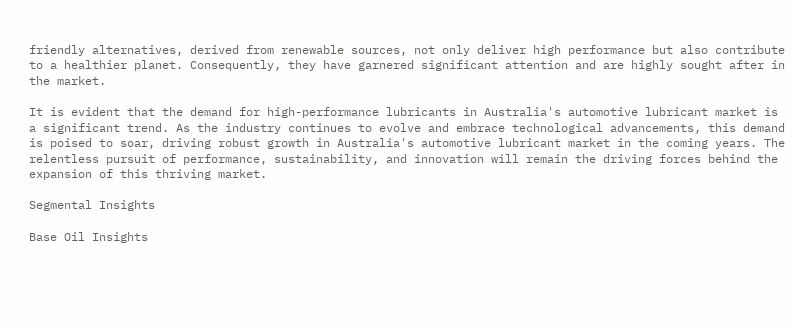friendly alternatives, derived from renewable sources, not only deliver high performance but also contribute to a healthier planet. Consequently, they have garnered significant attention and are highly sought after in the market.

It is evident that the demand for high-performance lubricants in Australia's automotive lubricant market is a significant trend. As the industry continues to evolve and embrace technological advancements, this demand is poised to soar, driving robust growth in Australia's automotive lubricant market in the coming years. The relentless pursuit of performance, sustainability, and innovation will remain the driving forces behind the expansion of this thriving market.

Segmental Insights

Base Oil Insights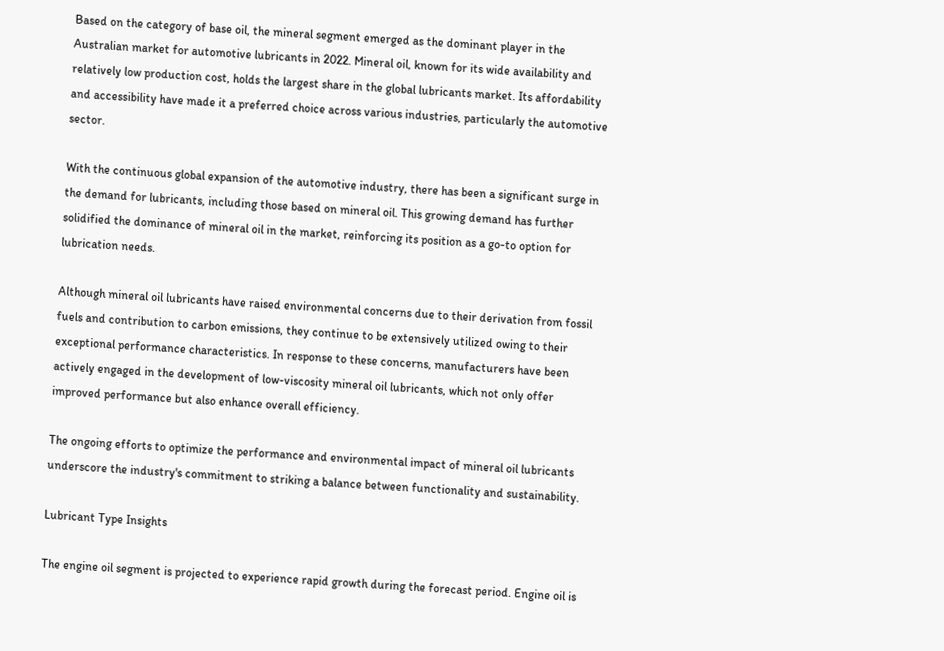Based on the category of base oil, the mineral segment emerged as the dominant player in the Australian market for automotive lubricants in 2022. Mineral oil, known for its wide availability and relatively low production cost, holds the largest share in the global lubricants market. Its affordability and accessibility have made it a preferred choice across various industries, particularly the automotive sector.

With the continuous global expansion of the automotive industry, there has been a significant surge in the demand for lubricants, including those based on mineral oil. This growing demand has further solidified the dominance of mineral oil in the market, reinforcing its position as a go-to option for lubrication needs.

Although mineral oil lubricants have raised environmental concerns due to their derivation from fossil fuels and contribution to carbon emissions, they continue to be extensively utilized owing to their exceptional performance characteristics. In response to these concerns, manufacturers have been actively engaged in the development of low-viscosity mineral oil lubricants, which not only offer improved performance but also enhance overall efficiency.

The ongoing efforts to optimize the performance and environmental impact of mineral oil lubricants underscore the industry's commitment to striking a balance between functionality and sustainability.

Lubricant Type Insights

The engine oil segment is projected to experience rapid growth during the forecast period. Engine oil is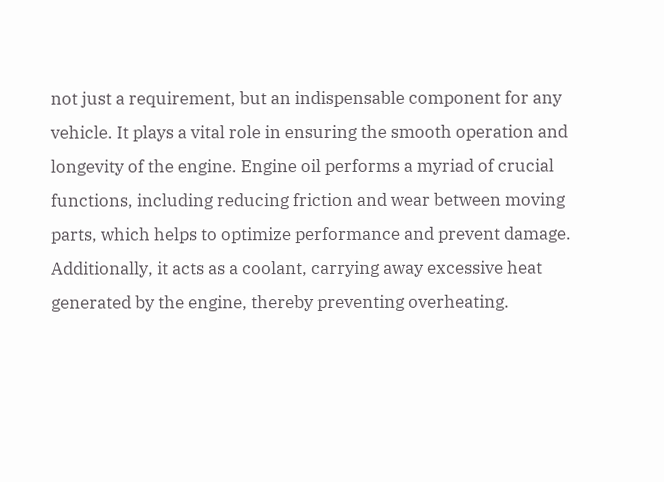not just a requirement, but an indispensable component for any vehicle. It plays a vital role in ensuring the smooth operation and longevity of the engine. Engine oil performs a myriad of crucial functions, including reducing friction and wear between moving parts, which helps to optimize performance and prevent damage. Additionally, it acts as a coolant, carrying away excessive heat generated by the engine, thereby preventing overheating.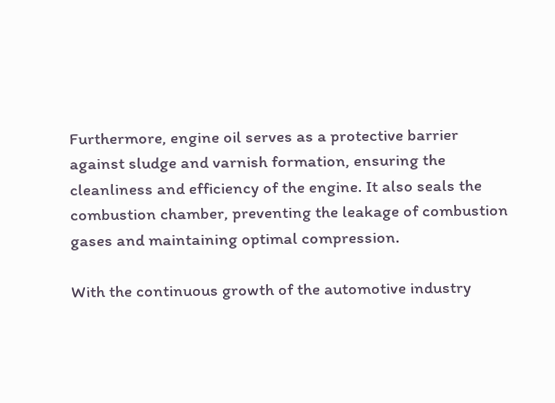Furthermore, engine oil serves as a protective barrier against sludge and varnish formation, ensuring the cleanliness and efficiency of the engine. It also seals the combustion chamber, preventing the leakage of combustion gases and maintaining optimal compression.

With the continuous growth of the automotive industry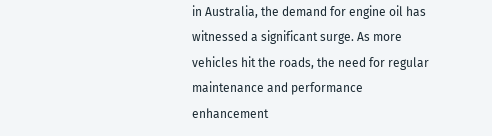in Australia, the demand for engine oil has witnessed a significant surge. As more vehicles hit the roads, the need for regular maintenance and performance enhancement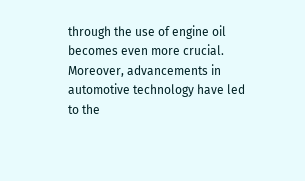through the use of engine oil becomes even more crucial. Moreover, advancements in automotive technology have led to the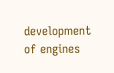development of engines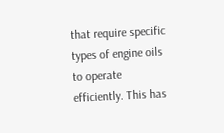that require specific types of engine oils to operate efficiently. This has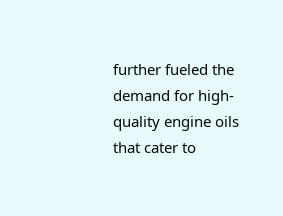further fueled the demand for high-quality engine oils that cater to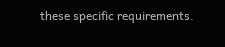these specific requirements.